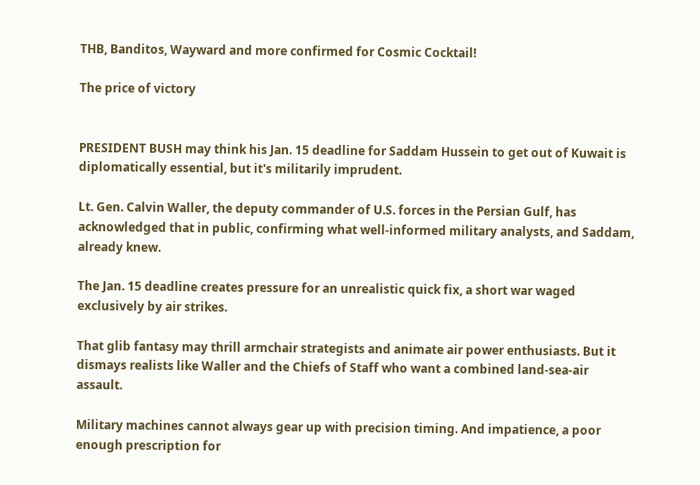THB, Banditos, Wayward and more confirmed for Cosmic Cocktail!

The price of victory


PRESIDENT BUSH may think his Jan. 15 deadline for Saddam Hussein to get out of Kuwait is diplomatically essential, but it's militarily imprudent.

Lt. Gen. Calvin Waller, the deputy commander of U.S. forces in the Persian Gulf, has acknowledged that in public, confirming what well-informed military analysts, and Saddam, already knew.

The Jan. 15 deadline creates pressure for an unrealistic quick fix, a short war waged exclusively by air strikes.

That glib fantasy may thrill armchair strategists and animate air power enthusiasts. But it dismays realists like Waller and the Chiefs of Staff who want a combined land-sea-air assault.

Military machines cannot always gear up with precision timing. And impatience, a poor enough prescription for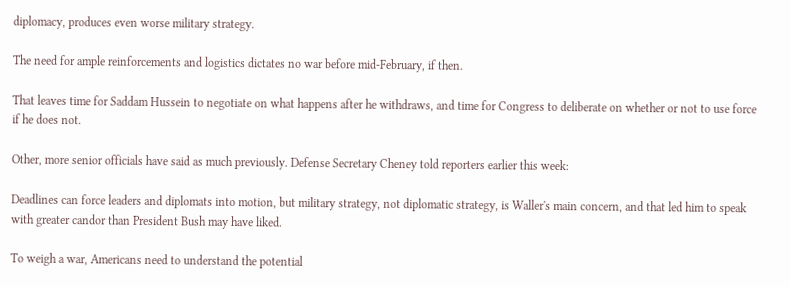diplomacy, produces even worse military strategy.

The need for ample reinforcements and logistics dictates no war before mid-February, if then.

That leaves time for Saddam Hussein to negotiate on what happens after he withdraws, and time for Congress to deliberate on whether or not to use force if he does not.

Other, more senior officials have said as much previously. Defense Secretary Cheney told reporters earlier this week:

Deadlines can force leaders and diplomats into motion, but military strategy, not diplomatic strategy, is Waller's main concern, and that led him to speak with greater candor than President Bush may have liked.

To weigh a war, Americans need to understand the potential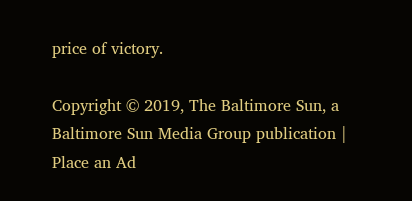price of victory.

Copyright © 2019, The Baltimore Sun, a Baltimore Sun Media Group publication | Place an Ad